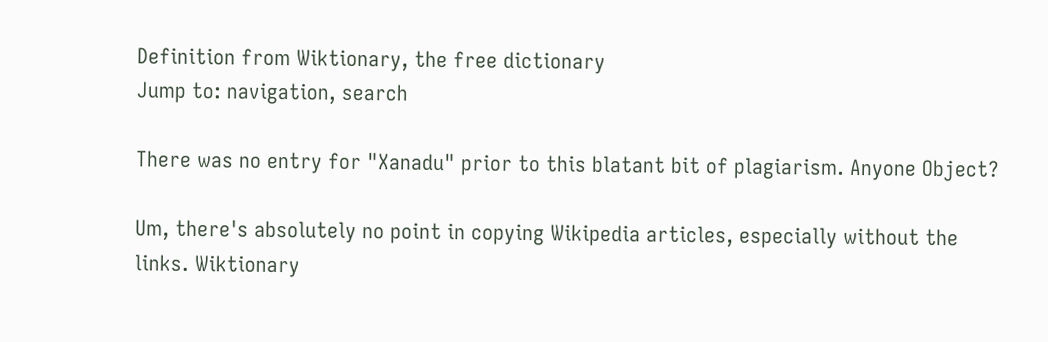Definition from Wiktionary, the free dictionary
Jump to: navigation, search

There was no entry for "Xanadu" prior to this blatant bit of plagiarism. Anyone Object?

Um, there's absolutely no point in copying Wikipedia articles, especially without the links. Wiktionary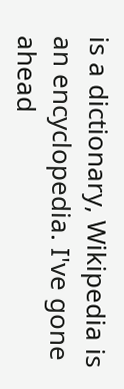is a dictionary, Wikipedia is an encyclopedia. I've gone ahead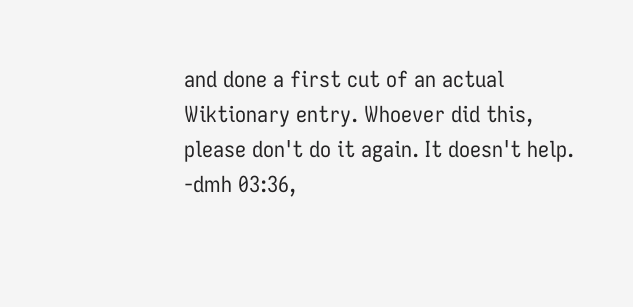and done a first cut of an actual Wiktionary entry. Whoever did this, please don't do it again. It doesn't help. -dmh 03:36,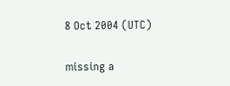8 Oct 2004 (UTC)

missing a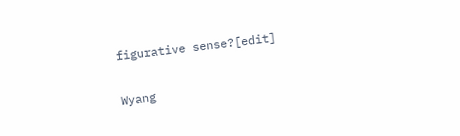figurative sense?[edit]

Wyang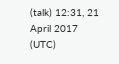(talk) 12:31, 21 April 2017 (UTC)